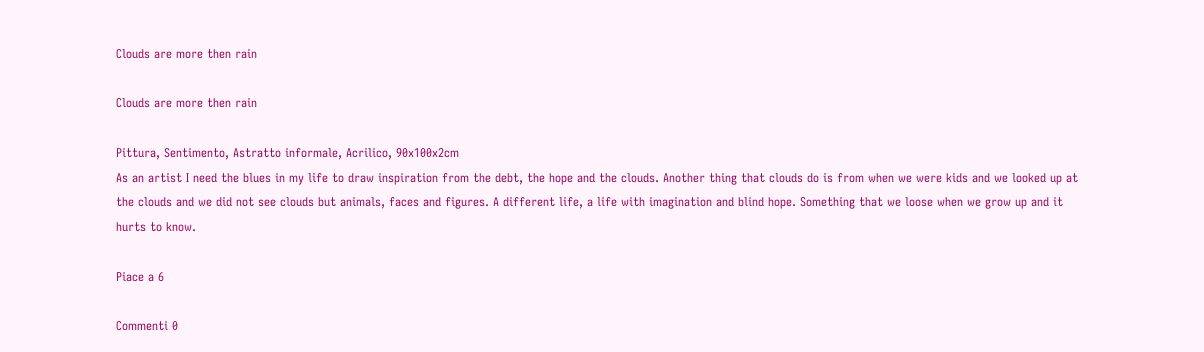Clouds are more then rain

Clouds are more then rain

Pittura, Sentimento, Astratto informale, Acrilico, 90x100x2cm
As an artist I need the blues in my life to draw inspiration from the debt, the hope and the clouds. Another thing that clouds do is from when we were kids and we looked up at the clouds and we did not see clouds but animals, faces and figures. A different life, a life with imagination and blind hope. Something that we loose when we grow up and it hurts to know.

Piace a 6

Commenti 0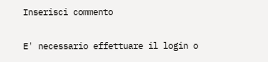Inserisci commento

E' necessario effettuare il login o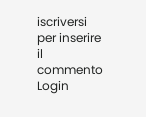iscriversi per inserire il commento Login